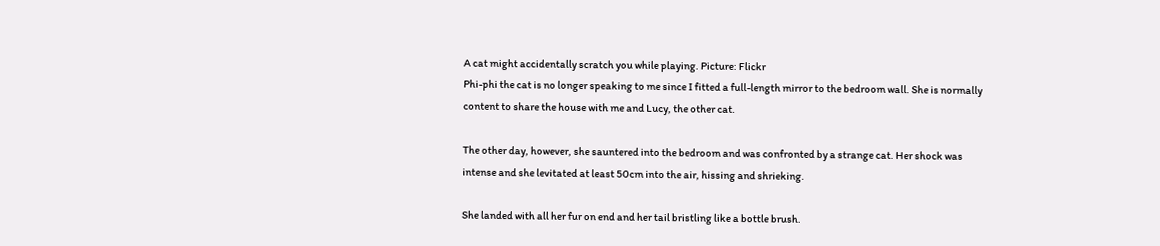A cat might accidentally scratch you while playing. Picture: Flickr
Phi-phi the cat is no longer speaking to me since I fitted a full-length mirror to the bedroom wall. She is normally content to share the house with me and Lucy, the other cat.

The other day, however, she sauntered into the bedroom and was confronted by a strange cat. Her shock was intense and she levitated at least 50cm into the air, hissing and shrieking.

She landed with all her fur on end and her tail bristling like a bottle brush.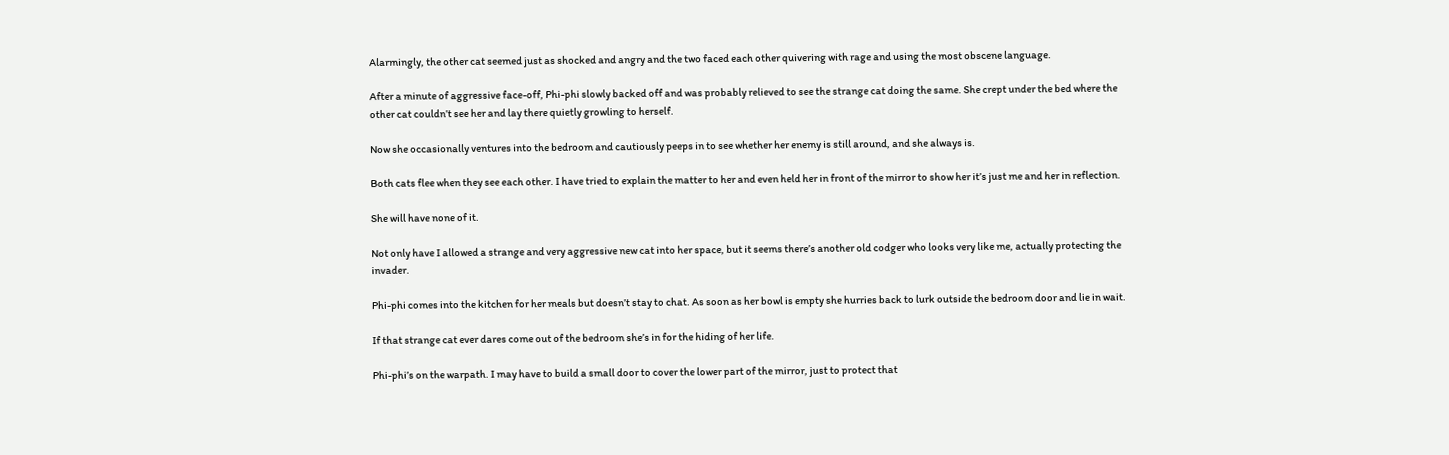Alarmingly, the other cat seemed just as shocked and angry and the two faced each other quivering with rage and using the most obscene language.

After a minute of aggressive face-off, Phi-phi slowly backed off and was probably relieved to see the strange cat doing the same. She crept under the bed where the other cat couldn’t see her and lay there quietly growling to herself.

Now she occasionally ventures into the bedroom and cautiously peeps in to see whether her enemy is still around, and she always is.

Both cats flee when they see each other. I have tried to explain the matter to her and even held her in front of the mirror to show her it’s just me and her in reflection.

She will have none of it.

Not only have I allowed a strange and very aggressive new cat into her space, but it seems there’s another old codger who looks very like me, actually protecting the invader.

Phi-phi comes into the kitchen for her meals but doesn’t stay to chat. As soon as her bowl is empty she hurries back to lurk outside the bedroom door and lie in wait.

If that strange cat ever dares come out of the bedroom she’s in for the hiding of her life.

Phi-phi’s on the warpath. I may have to build a small door to cover the lower part of the mirror, just to protect that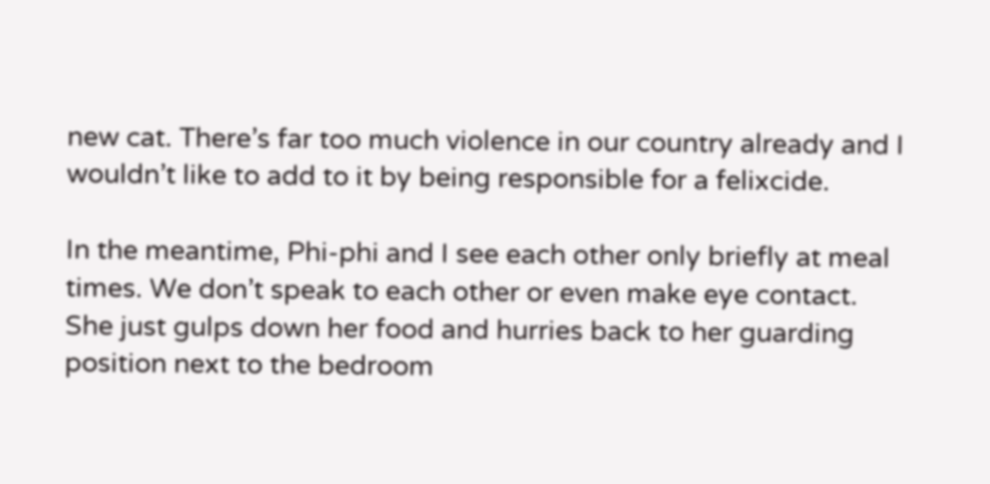new cat. There’s far too much violence in our country already and I wouldn’t like to add to it by being responsible for a felixcide.

In the meantime, Phi-phi and I see each other only briefly at meal times. We don’t speak to each other or even make eye contact. She just gulps down her food and hurries back to her guarding position next to the bedroom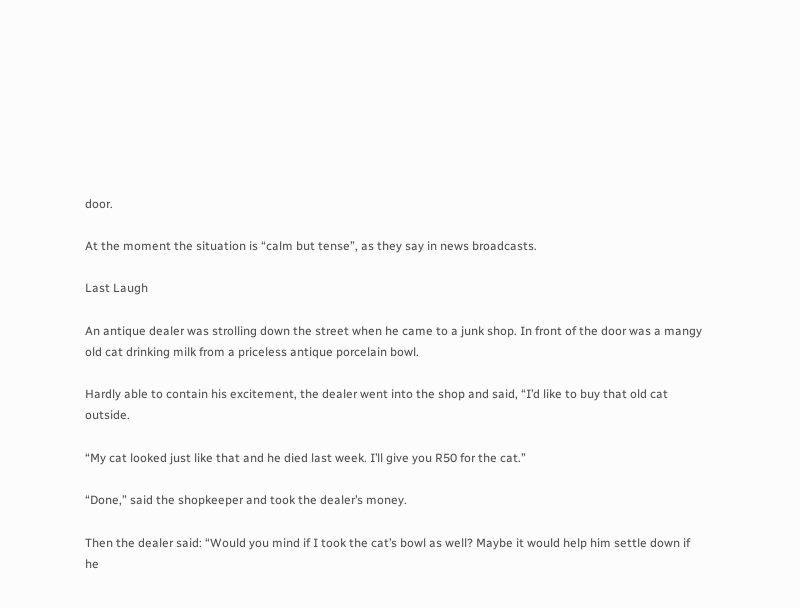door.

At the moment the situation is “calm but tense”, as they say in news broadcasts.

Last Laugh

An antique dealer was strolling down the street when he came to a junk shop. In front of the door was a mangy old cat drinking milk from a priceless antique porcelain bowl.

Hardly able to contain his excitement, the dealer went into the shop and said, “I’d like to buy that old cat outside.

“My cat looked just like that and he died last week. I’ll give you R50 for the cat.”

“Done,” said the shopkeeper and took the dealer’s money.

Then the dealer said: “Would you mind if I took the cat’s bowl as well? Maybe it would help him settle down if he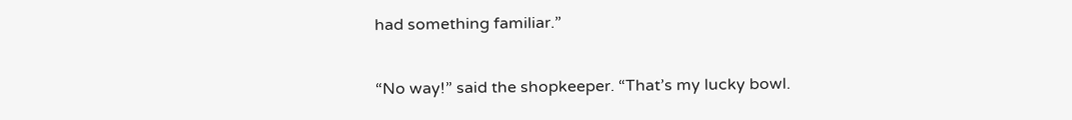had something familiar.”

“No way!” said the shopkeeper. “That’s my lucky bowl.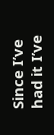Since I’ve had it I’ve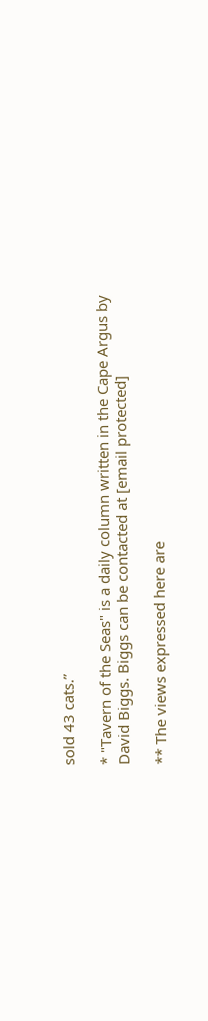sold 43 cats.”

* "Tavern of the Seas" is a daily column written in the Cape Argus by David Biggs. Biggs can be contacted at [email protected]

** The views expressed here are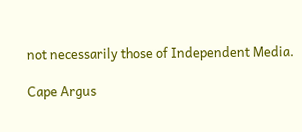not necessarily those of Independent Media.

Cape Argus